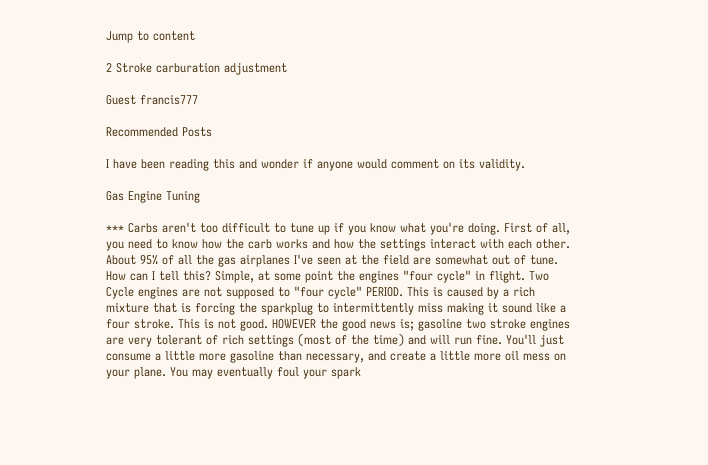Jump to content

2 Stroke carburation adjustment

Guest francis777

Recommended Posts

I have been reading this and wonder if anyone would comment on its validity.

Gas Engine Tuning

*** Carbs aren't too difficult to tune up if you know what you're doing. First of all, you need to know how the carb works and how the settings interact with each other. About 95% of all the gas airplanes I've seen at the field are somewhat out of tune. How can I tell this? Simple, at some point the engines "four cycle" in flight. Two Cycle engines are not supposed to "four cycle" PERIOD. This is caused by a rich mixture that is forcing the sparkplug to intermittently miss making it sound like a four stroke. This is not good. HOWEVER the good news is; gasoline two stroke engines are very tolerant of rich settings (most of the time) and will run fine. You'll just consume a little more gasoline than necessary, and create a little more oil mess on your plane. You may eventually foul your spark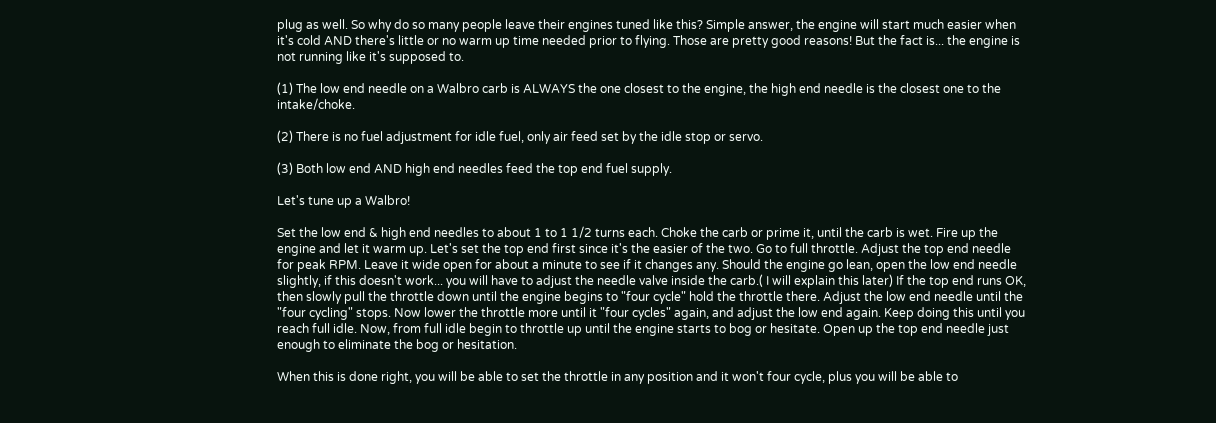plug as well. So why do so many people leave their engines tuned like this? Simple answer, the engine will start much easier when it's cold AND there's little or no warm up time needed prior to flying. Those are pretty good reasons! But the fact is... the engine is not running like it's supposed to.

(1) The low end needle on a Walbro carb is ALWAYS the one closest to the engine, the high end needle is the closest one to the intake/choke.

(2) There is no fuel adjustment for idle fuel, only air feed set by the idle stop or servo.

(3) Both low end AND high end needles feed the top end fuel supply.

Let's tune up a Walbro!

Set the low end & high end needles to about 1 to 1 1/2 turns each. Choke the carb or prime it, until the carb is wet. Fire up the engine and let it warm up. Let's set the top end first since it's the easier of the two. Go to full throttle. Adjust the top end needle for peak RPM. Leave it wide open for about a minute to see if it changes any. Should the engine go lean, open the low end needle slightly, if this doesn't work... you will have to adjust the needle valve inside the carb.( I will explain this later) If the top end runs OK, then slowly pull the throttle down until the engine begins to "four cycle" hold the throttle there. Adjust the low end needle until the "four cycling" stops. Now lower the throttle more until it "four cycles" again, and adjust the low end again. Keep doing this until you reach full idle. Now, from full idle begin to throttle up until the engine starts to bog or hesitate. Open up the top end needle just enough to eliminate the bog or hesitation.

When this is done right, you will be able to set the throttle in any position and it won't four cycle, plus you will be able to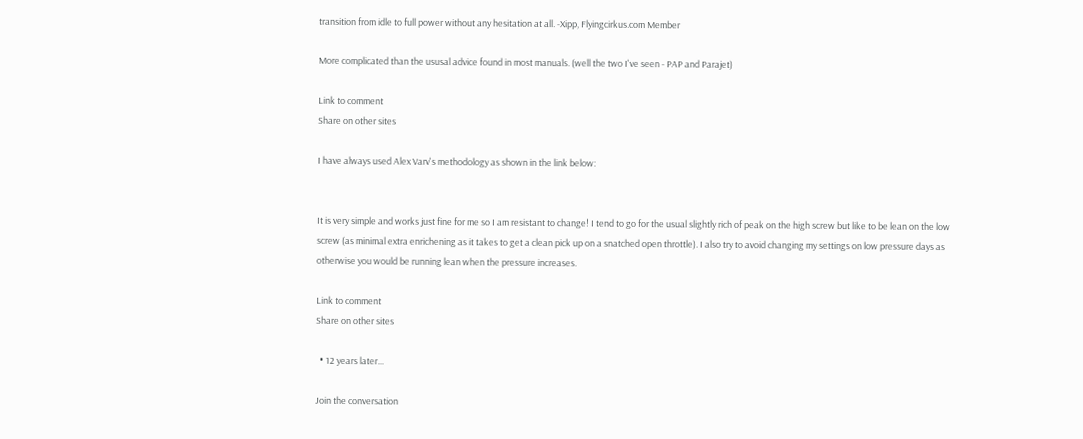transition from idle to full power without any hesitation at all. -Xipp, Flyingcirkus.com Member

More complicated than the ususal advice found in most manuals. (well the two I've seen - PAP and Parajet)

Link to comment
Share on other sites

I have always used Alex Varv's methodology as shown in the link below:


It is very simple and works just fine for me so I am resistant to change! I tend to go for the usual slightly rich of peak on the high screw but like to be lean on the low screw (as minimal extra enrichening as it takes to get a clean pick up on a snatched open throttle). I also try to avoid changing my settings on low pressure days as otherwise you would be running lean when the pressure increases.

Link to comment
Share on other sites

  • 12 years later...

Join the conversation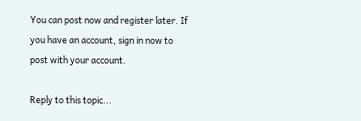You can post now and register later. If you have an account, sign in now to post with your account.

Reply to this topic...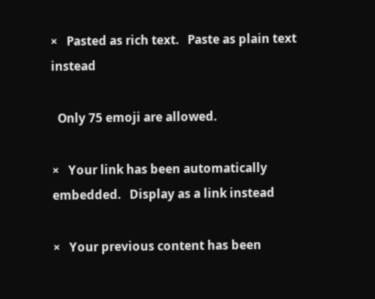×   Pasted as rich text.   Paste as plain text instead

  Only 75 emoji are allowed.

×   Your link has been automatically embedded.   Display as a link instead

×   Your previous content has been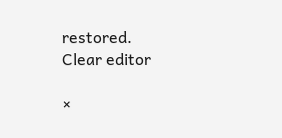restored.   Clear editor

×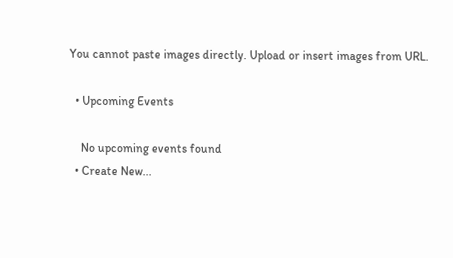You cannot paste images directly. Upload or insert images from URL.

  • Upcoming Events

    No upcoming events found
  • Create New...